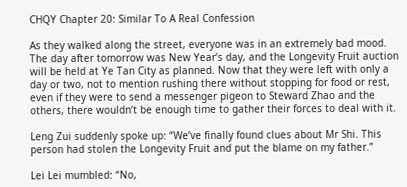CHQY Chapter 20: Similar To A Real Confession

As they walked along the street, everyone was in an extremely bad mood. The day after tomorrow was New Year’s day, and the Longevity Fruit auction will be held at Ye Tan City as planned. Now that they were left with only a day or two, not to mention rushing there without stopping for food or rest, even if they were to send a messenger pigeon to Steward Zhao and the others, there wouldn’t be enough time to gather their forces to deal with it.

Leng Zui suddenly spoke up: “We’ve finally found clues about Mr Shi. This person had stolen the Longevity Fruit and put the blame on my father.”

Lei Lei mumbled: “No,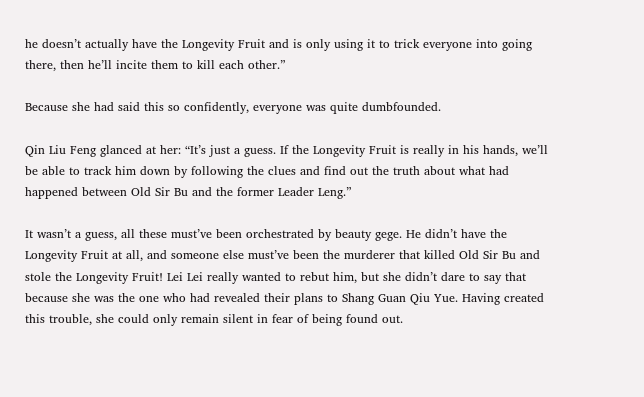he doesn’t actually have the Longevity Fruit and is only using it to trick everyone into going there, then he’ll incite them to kill each other.”

Because she had said this so confidently, everyone was quite dumbfounded.

Qin Liu Feng glanced at her: “It’s just a guess. If the Longevity Fruit is really in his hands, we’ll be able to track him down by following the clues and find out the truth about what had happened between Old Sir Bu and the former Leader Leng.”

It wasn’t a guess, all these must’ve been orchestrated by beauty gege. He didn’t have the Longevity Fruit at all, and someone else must’ve been the murderer that killed Old Sir Bu and stole the Longevity Fruit! Lei Lei really wanted to rebut him, but she didn’t dare to say that because she was the one who had revealed their plans to Shang Guan Qiu Yue. Having created this trouble, she could only remain silent in fear of being found out.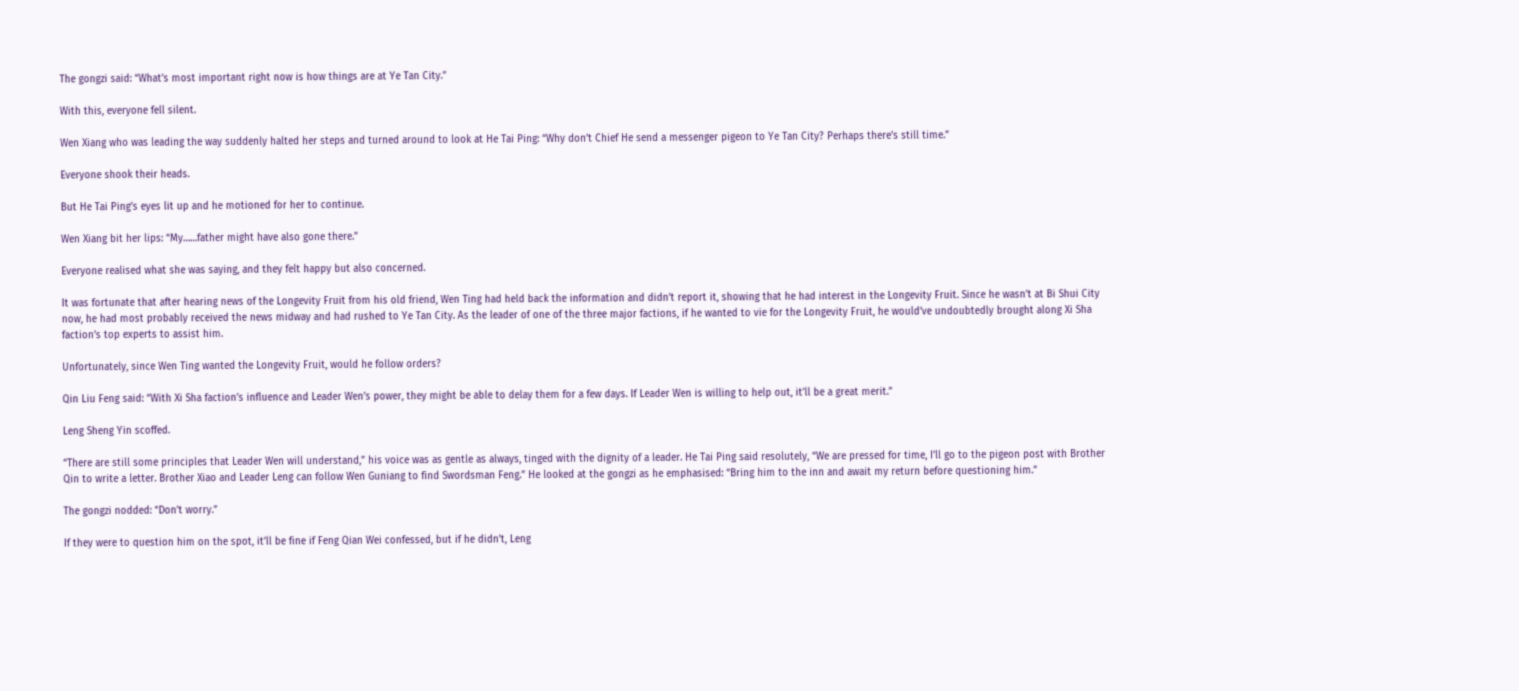The gongzi said: “What’s most important right now is how things are at Ye Tan City.”

With this, everyone fell silent.

Wen Xiang who was leading the way suddenly halted her steps and turned around to look at He Tai Ping: “Why don’t Chief He send a messenger pigeon to Ye Tan City? Perhaps there’s still time.”

Everyone shook their heads.

But He Tai Ping’s eyes lit up and he motioned for her to continue.

Wen Xiang bit her lips: “My……father might have also gone there.”

Everyone realised what she was saying, and they felt happy but also concerned.

It was fortunate that after hearing news of the Longevity Fruit from his old friend, Wen Ting had held back the information and didn’t report it, showing that he had interest in the Longevity Fruit. Since he wasn’t at Bi Shui City now, he had most probably received the news midway and had rushed to Ye Tan City. As the leader of one of the three major factions, if he wanted to vie for the Longevity Fruit, he would’ve undoubtedly brought along Xi Sha faction’s top experts to assist him.

Unfortunately, since Wen Ting wanted the Longevity Fruit, would he follow orders?

Qin Liu Feng said: “With Xi Sha faction’s influence and Leader Wen’s power, they might be able to delay them for a few days. If Leader Wen is willing to help out, it’ll be a great merit.”

Leng Sheng Yin scoffed.

“There are still some principles that Leader Wen will understand,” his voice was as gentle as always, tinged with the dignity of a leader. He Tai Ping said resolutely, “We are pressed for time, I’ll go to the pigeon post with Brother Qin to write a letter. Brother Xiao and Leader Leng can follow Wen Guniang to find Swordsman Feng.” He looked at the gongzi as he emphasised: “Bring him to the inn and await my return before questioning him.”

The gongzi nodded: “Don’t worry.”

If they were to question him on the spot, it’ll be fine if Feng Qian Wei confessed, but if he didn’t, Leng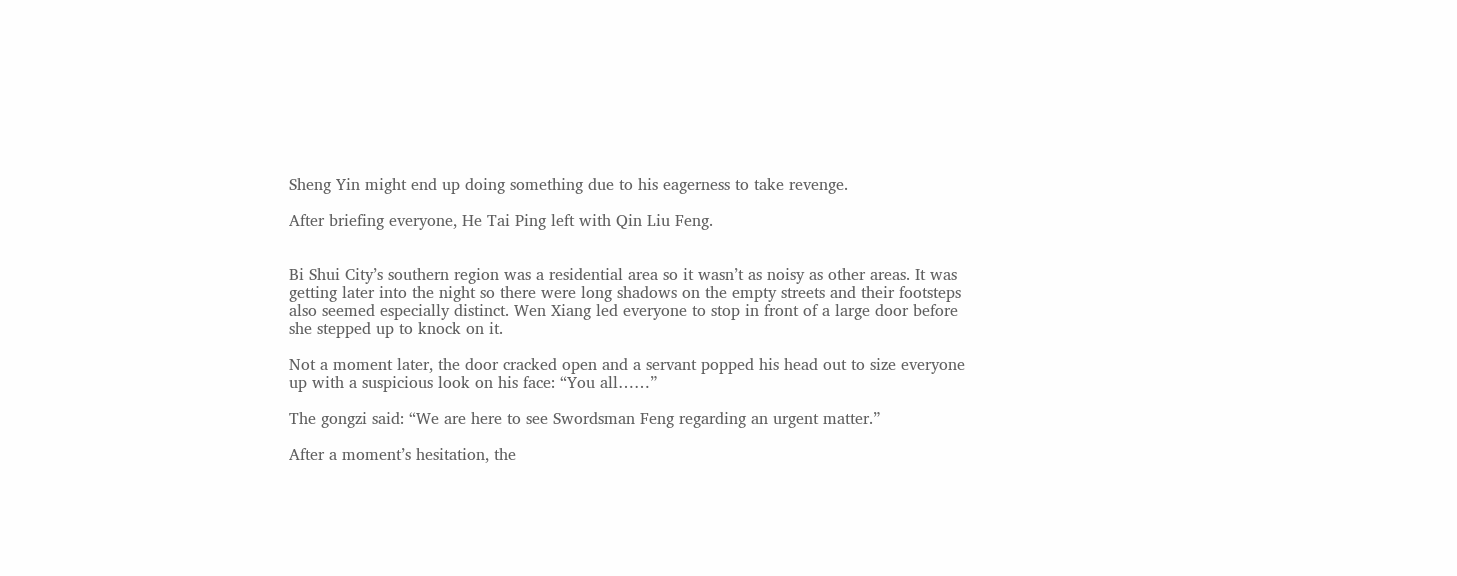Sheng Yin might end up doing something due to his eagerness to take revenge.

After briefing everyone, He Tai Ping left with Qin Liu Feng.


Bi Shui City’s southern region was a residential area so it wasn’t as noisy as other areas. It was getting later into the night so there were long shadows on the empty streets and their footsteps also seemed especially distinct. Wen Xiang led everyone to stop in front of a large door before she stepped up to knock on it.

Not a moment later, the door cracked open and a servant popped his head out to size everyone up with a suspicious look on his face: “You all……”

The gongzi said: “We are here to see Swordsman Feng regarding an urgent matter.”

After a moment’s hesitation, the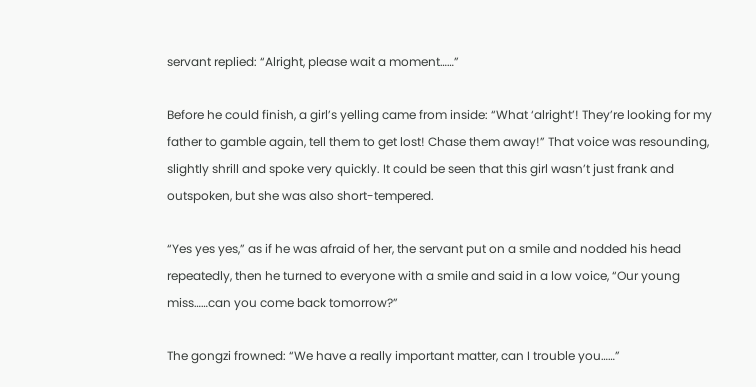servant replied: “Alright, please wait a moment……”

Before he could finish, a girl’s yelling came from inside: “What ‘alright’! They’re looking for my father to gamble again, tell them to get lost! Chase them away!” That voice was resounding, slightly shrill and spoke very quickly. It could be seen that this girl wasn’t just frank and outspoken, but she was also short-tempered.

“Yes yes yes,” as if he was afraid of her, the servant put on a smile and nodded his head repeatedly, then he turned to everyone with a smile and said in a low voice, “Our young miss……can you come back tomorrow?”

The gongzi frowned: “We have a really important matter, can I trouble you……”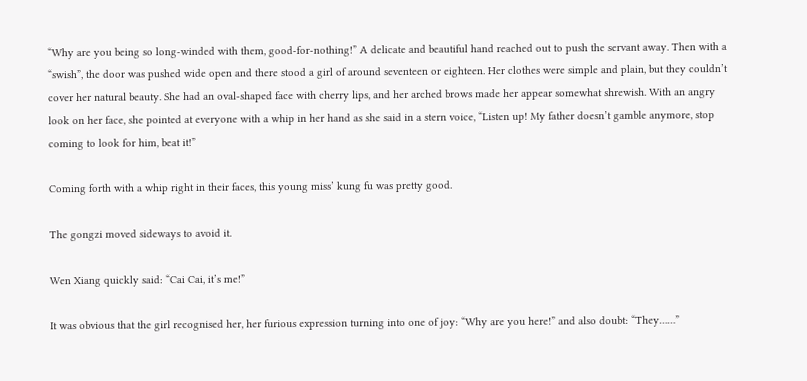“Why are you being so long-winded with them, good-for-nothing!” A delicate and beautiful hand reached out to push the servant away. Then with a “swish”, the door was pushed wide open and there stood a girl of around seventeen or eighteen. Her clothes were simple and plain, but they couldn’t cover her natural beauty. She had an oval-shaped face with cherry lips, and her arched brows made her appear somewhat shrewish. With an angry look on her face, she pointed at everyone with a whip in her hand as she said in a stern voice, “Listen up! My father doesn’t gamble anymore, stop coming to look for him, beat it!”

Coming forth with a whip right in their faces, this young miss’ kung fu was pretty good.

The gongzi moved sideways to avoid it.

Wen Xiang quickly said: “Cai Cai, it’s me!”

It was obvious that the girl recognised her, her furious expression turning into one of joy: “Why are you here!” and also doubt: “They……”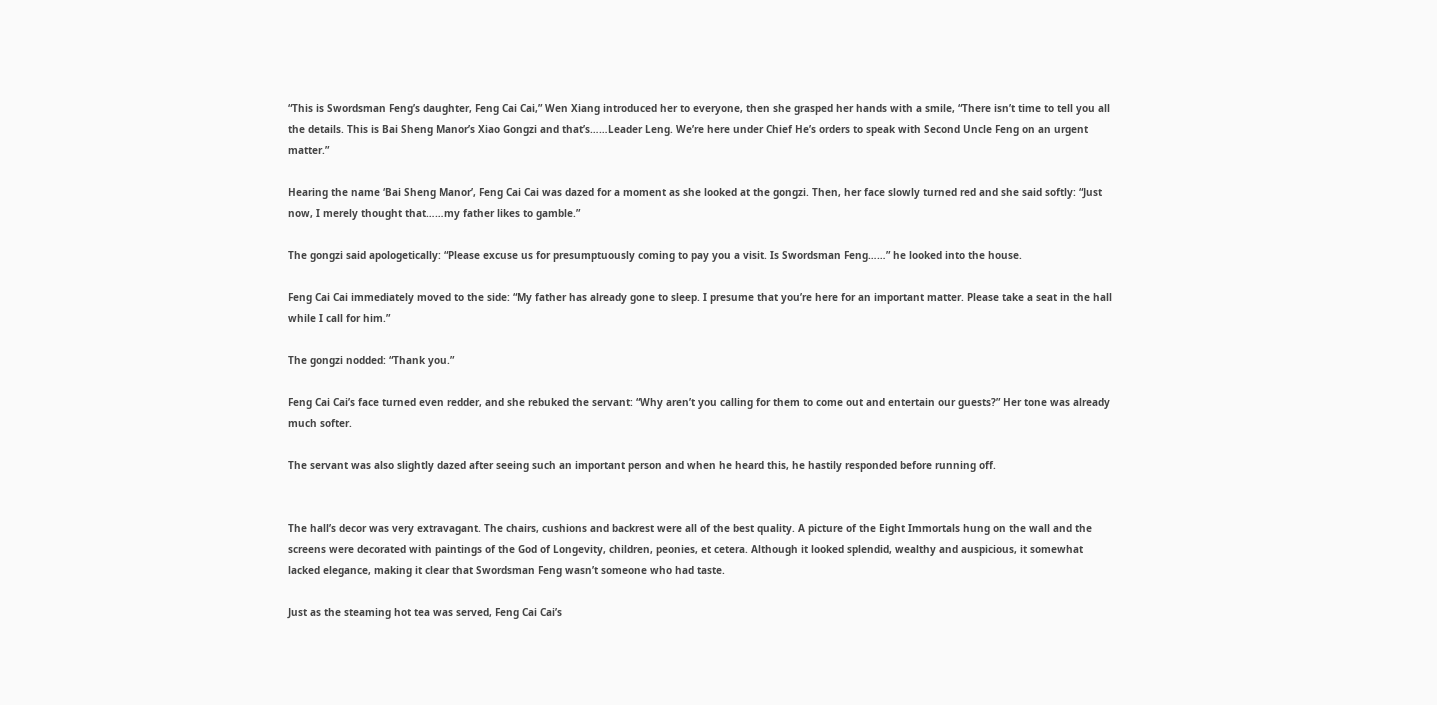“This is Swordsman Feng’s daughter, Feng Cai Cai,” Wen Xiang introduced her to everyone, then she grasped her hands with a smile, “There isn’t time to tell you all the details. This is Bai Sheng Manor’s Xiao Gongzi and that’s……Leader Leng. We’re here under Chief He’s orders to speak with Second Uncle Feng on an urgent matter.”

Hearing the name ‘Bai Sheng Manor’, Feng Cai Cai was dazed for a moment as she looked at the gongzi. Then, her face slowly turned red and she said softly: “Just now, I merely thought that……my father likes to gamble.”

The gongzi said apologetically: “Please excuse us for presumptuously coming to pay you a visit. Is Swordsman Feng……” he looked into the house.

Feng Cai Cai immediately moved to the side: “My father has already gone to sleep. I presume that you’re here for an important matter. Please take a seat in the hall while I call for him.”

The gongzi nodded: “Thank you.”

Feng Cai Cai’s face turned even redder, and she rebuked the servant: “Why aren’t you calling for them to come out and entertain our guests?” Her tone was already much softer.

The servant was also slightly dazed after seeing such an important person and when he heard this, he hastily responded before running off.


The hall’s decor was very extravagant. The chairs, cushions and backrest were all of the best quality. A picture of the Eight Immortals hung on the wall and the screens were decorated with paintings of the God of Longevity, children, peonies, et cetera. Although it looked splendid, wealthy and auspicious, it somewhat lacked elegance, making it clear that Swordsman Feng wasn’t someone who had taste.

Just as the steaming hot tea was served, Feng Cai Cai’s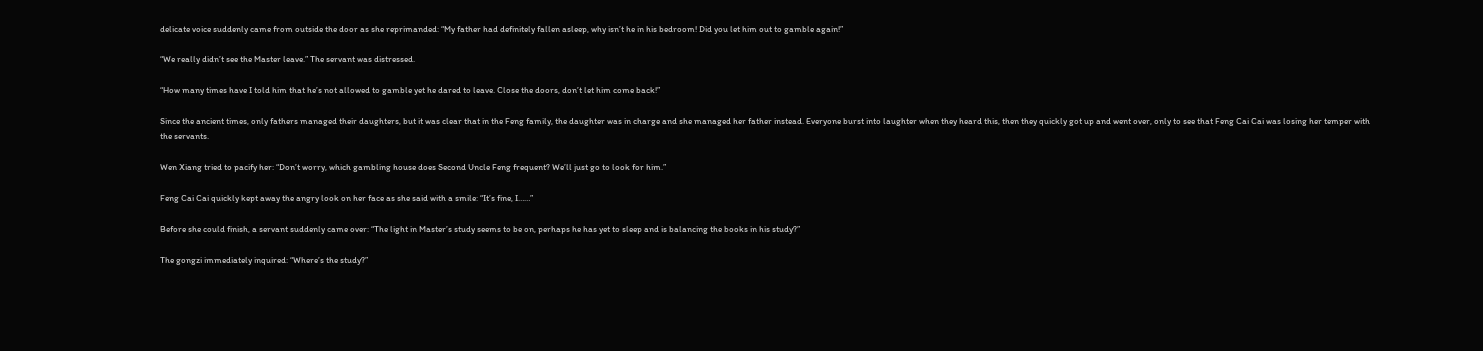delicate voice suddenly came from outside the door as she reprimanded: “My father had definitely fallen asleep, why isn’t he in his bedroom! Did you let him out to gamble again!”

“We really didn’t see the Master leave.” The servant was distressed.

“How many times have I told him that he’s not allowed to gamble yet he dared to leave. Close the doors, don’t let him come back!”

Since the ancient times, only fathers managed their daughters, but it was clear that in the Feng family, the daughter was in charge and she managed her father instead. Everyone burst into laughter when they heard this, then they quickly got up and went over, only to see that Feng Cai Cai was losing her temper with the servants.

Wen Xiang tried to pacify her: “Don’t worry, which gambling house does Second Uncle Feng frequent? We’ll just go to look for him.”

Feng Cai Cai quickly kept away the angry look on her face as she said with a smile: “It’s fine, I……”

Before she could finish, a servant suddenly came over: “The light in Master’s study seems to be on, perhaps he has yet to sleep and is balancing the books in his study?”

The gongzi immediately inquired: “Where’s the study?”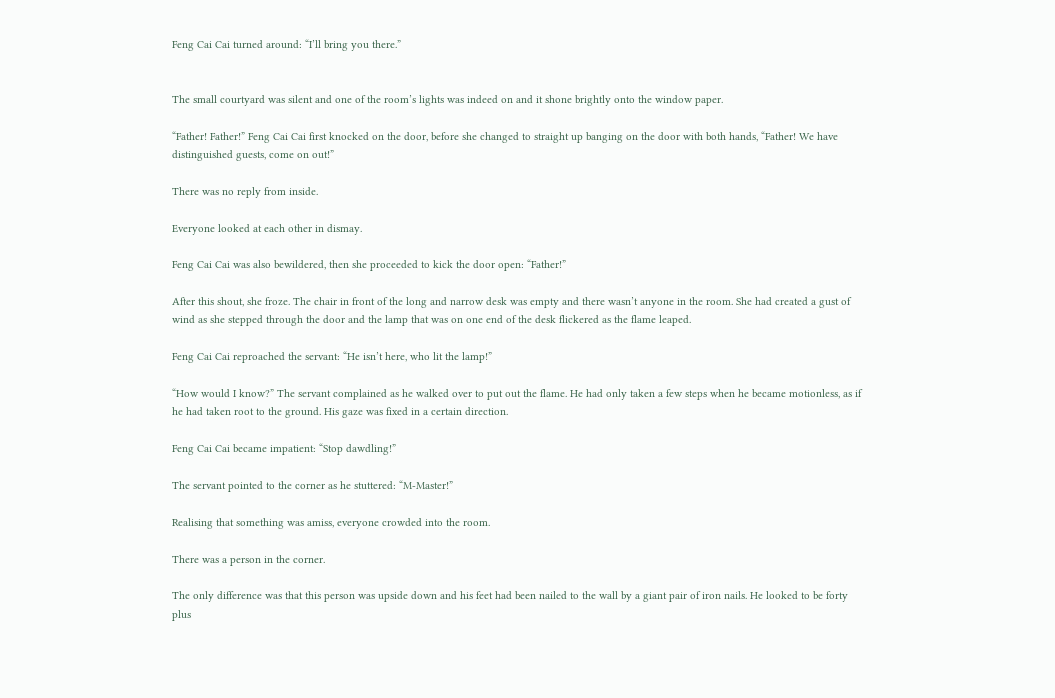Feng Cai Cai turned around: “I’ll bring you there.”


The small courtyard was silent and one of the room’s lights was indeed on and it shone brightly onto the window paper.

“Father! Father!” Feng Cai Cai first knocked on the door, before she changed to straight up banging on the door with both hands, “Father! We have distinguished guests, come on out!”

There was no reply from inside.

Everyone looked at each other in dismay.

Feng Cai Cai was also bewildered, then she proceeded to kick the door open: “Father!”

After this shout, she froze. The chair in front of the long and narrow desk was empty and there wasn’t anyone in the room. She had created a gust of wind as she stepped through the door and the lamp that was on one end of the desk flickered as the flame leaped.

Feng Cai Cai reproached the servant: “He isn’t here, who lit the lamp!”

“How would I know?” The servant complained as he walked over to put out the flame. He had only taken a few steps when he became motionless, as if he had taken root to the ground. His gaze was fixed in a certain direction.

Feng Cai Cai became impatient: “Stop dawdling!”

The servant pointed to the corner as he stuttered: “M-Master!”

Realising that something was amiss, everyone crowded into the room.

There was a person in the corner.

The only difference was that this person was upside down and his feet had been nailed to the wall by a giant pair of iron nails. He looked to be forty plus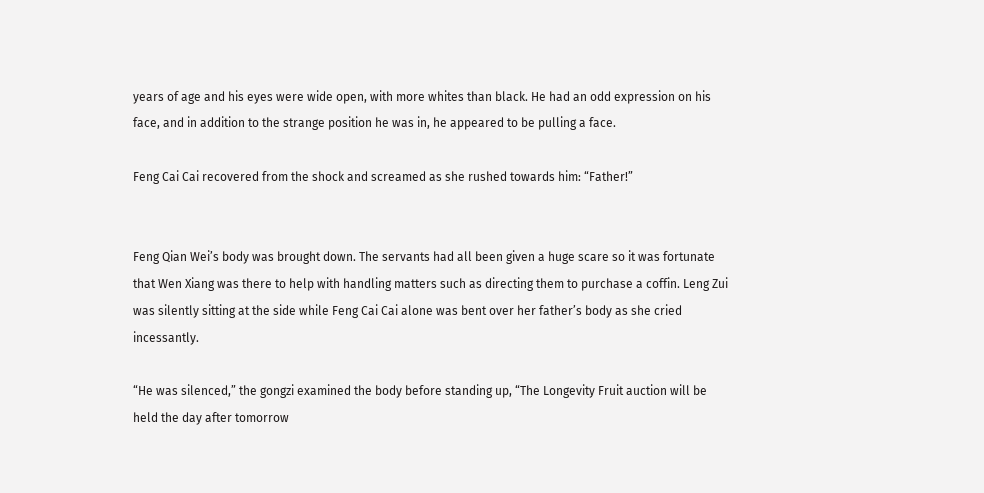years of age and his eyes were wide open, with more whites than black. He had an odd expression on his face, and in addition to the strange position he was in, he appeared to be pulling a face.

Feng Cai Cai recovered from the shock and screamed as she rushed towards him: “Father!”


Feng Qian Wei’s body was brought down. The servants had all been given a huge scare so it was fortunate that Wen Xiang was there to help with handling matters such as directing them to purchase a coffin. Leng Zui was silently sitting at the side while Feng Cai Cai alone was bent over her father’s body as she cried incessantly.

“He was silenced,” the gongzi examined the body before standing up, “The Longevity Fruit auction will be held the day after tomorrow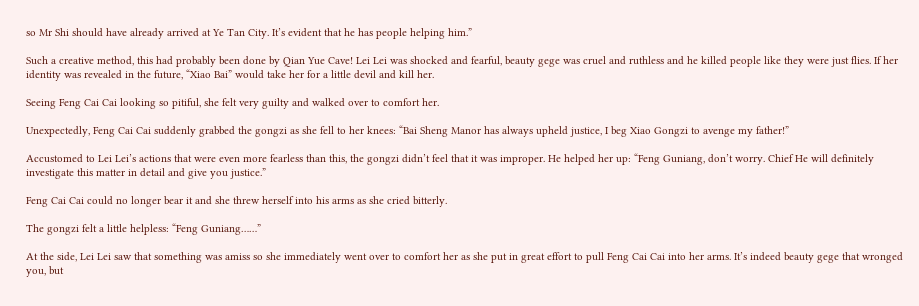so Mr Shi should have already arrived at Ye Tan City. It’s evident that he has people helping him.”

Such a creative method, this had probably been done by Qian Yue Cave! Lei Lei was shocked and fearful, beauty gege was cruel and ruthless and he killed people like they were just flies. If her identity was revealed in the future, “Xiao Bai” would take her for a little devil and kill her.

Seeing Feng Cai Cai looking so pitiful, she felt very guilty and walked over to comfort her.

Unexpectedly, Feng Cai Cai suddenly grabbed the gongzi as she fell to her knees: “Bai Sheng Manor has always upheld justice, I beg Xiao Gongzi to avenge my father!”

Accustomed to Lei Lei’s actions that were even more fearless than this, the gongzi didn’t feel that it was improper. He helped her up: “Feng Guniang, don’t worry. Chief He will definitely investigate this matter in detail and give you justice.”

Feng Cai Cai could no longer bear it and she threw herself into his arms as she cried bitterly.

The gongzi felt a little helpless: “Feng Guniang……”

At the side, Lei Lei saw that something was amiss so she immediately went over to comfort her as she put in great effort to pull Feng Cai Cai into her arms. It’s indeed beauty gege that wronged you, but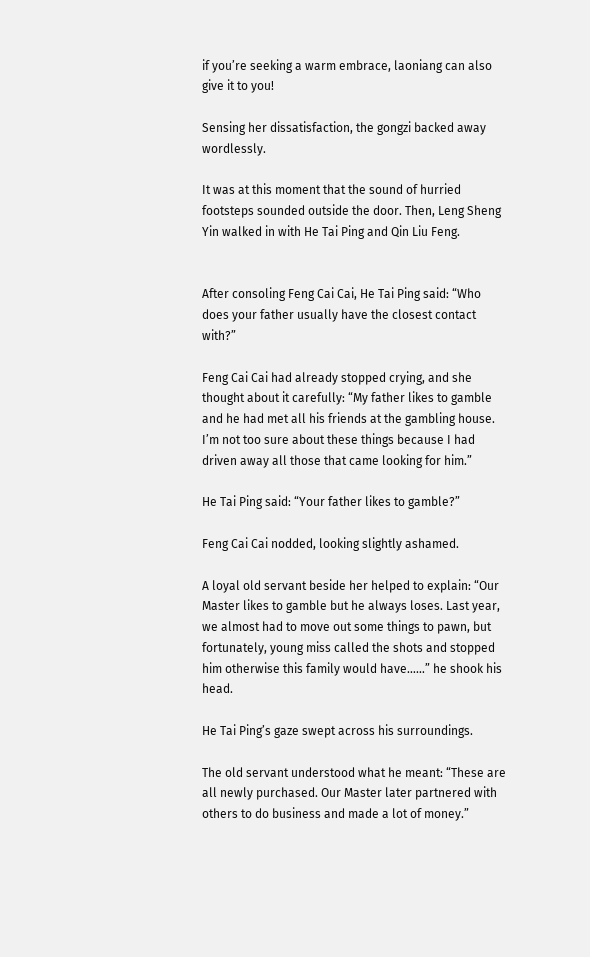if you’re seeking a warm embrace, laoniang can also give it to you!

Sensing her dissatisfaction, the gongzi backed away wordlessly.

It was at this moment that the sound of hurried footsteps sounded outside the door. Then, Leng Sheng Yin walked in with He Tai Ping and Qin Liu Feng.


After consoling Feng Cai Cai, He Tai Ping said: “Who does your father usually have the closest contact with?”

Feng Cai Cai had already stopped crying, and she thought about it carefully: “My father likes to gamble and he had met all his friends at the gambling house. I’m not too sure about these things because I had driven away all those that came looking for him.”

He Tai Ping said: “Your father likes to gamble?”

Feng Cai Cai nodded, looking slightly ashamed.

A loyal old servant beside her helped to explain: “Our Master likes to gamble but he always loses. Last year, we almost had to move out some things to pawn, but fortunately, young miss called the shots and stopped him otherwise this family would have……” he shook his head.

He Tai Ping’s gaze swept across his surroundings.

The old servant understood what he meant: “These are all newly purchased. Our Master later partnered with others to do business and made a lot of money.”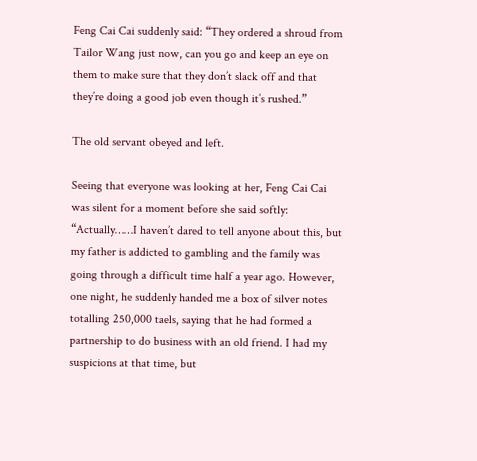Feng Cai Cai suddenly said: “They ordered a shroud from Tailor Wang just now, can you go and keep an eye on them to make sure that they don’t slack off and that they’re doing a good job even though it’s rushed.”

The old servant obeyed and left.

Seeing that everyone was looking at her, Feng Cai Cai was silent for a moment before she said softly: “Actually……I haven’t dared to tell anyone about this, but my father is addicted to gambling and the family was going through a difficult time half a year ago. However, one night, he suddenly handed me a box of silver notes totalling 250,000 taels, saying that he had formed a partnership to do business with an old friend. I had my suspicions at that time, but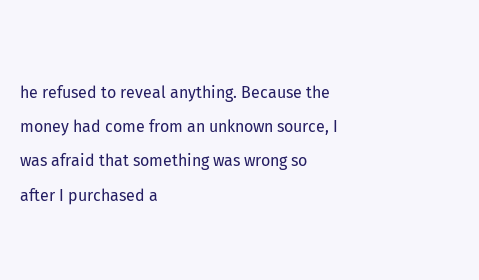he refused to reveal anything. Because the money had come from an unknown source, I was afraid that something was wrong so after I purchased a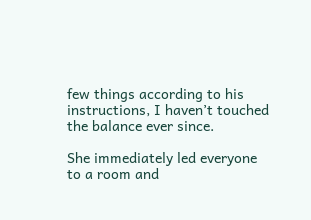few things according to his instructions, I haven’t touched the balance ever since.

She immediately led everyone to a room and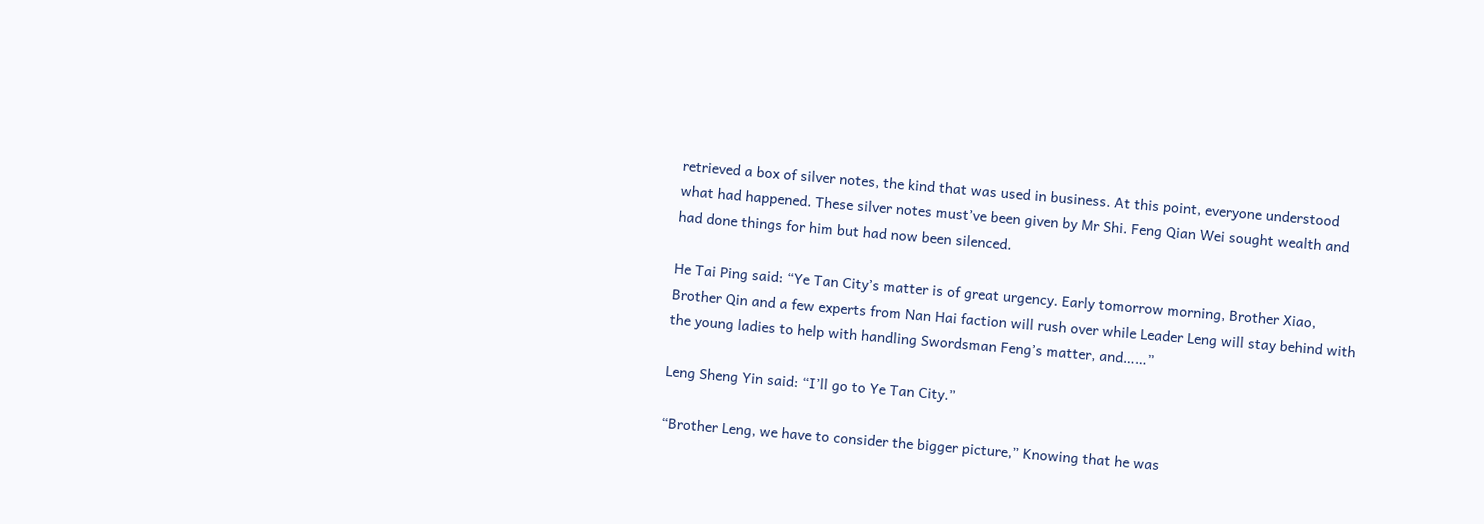retrieved a box of silver notes, the kind that was used in business. At this point, everyone understood what had happened. These silver notes must’ve been given by Mr Shi. Feng Qian Wei sought wealth and had done things for him but had now been silenced.

He Tai Ping said: “Ye Tan City’s matter is of great urgency. Early tomorrow morning, Brother Xiao, Brother Qin and a few experts from Nan Hai faction will rush over while Leader Leng will stay behind with the young ladies to help with handling Swordsman Feng’s matter, and……”

Leng Sheng Yin said: “I’ll go to Ye Tan City.”

“Brother Leng, we have to consider the bigger picture,” Knowing that he was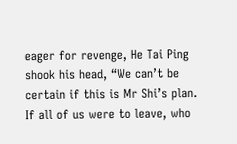eager for revenge, He Tai Ping shook his head, “We can’t be certain if this is Mr Shi’s plan. If all of us were to leave, who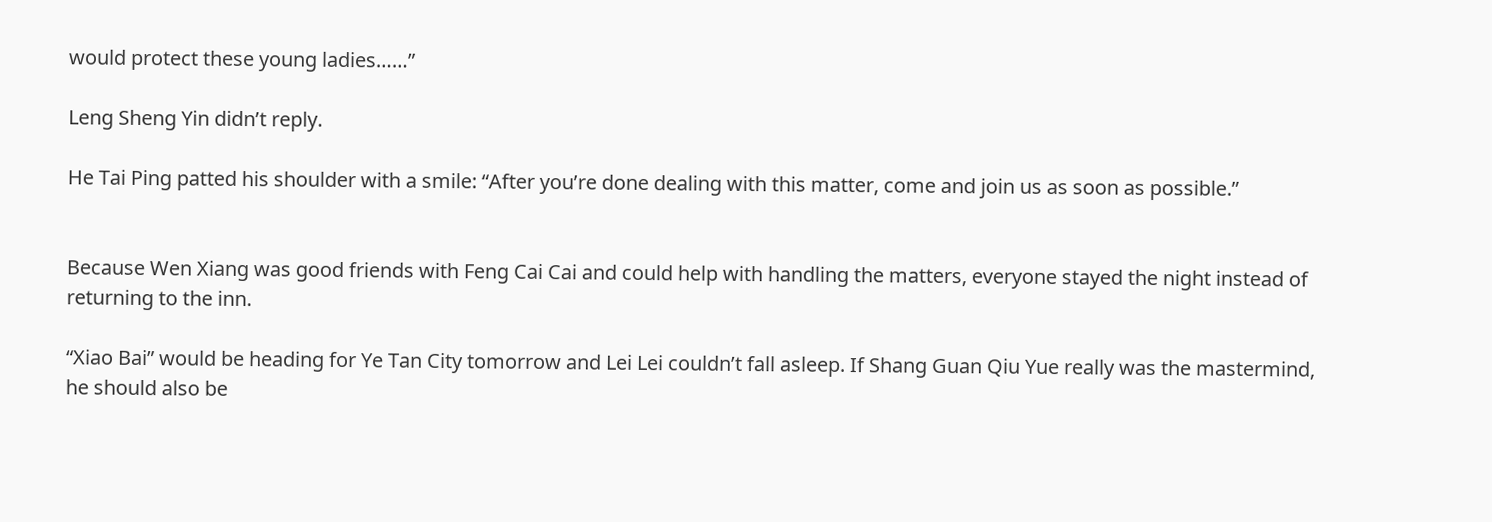would protect these young ladies……”

Leng Sheng Yin didn’t reply.

He Tai Ping patted his shoulder with a smile: “After you’re done dealing with this matter, come and join us as soon as possible.”


Because Wen Xiang was good friends with Feng Cai Cai and could help with handling the matters, everyone stayed the night instead of returning to the inn.

“Xiao Bai” would be heading for Ye Tan City tomorrow and Lei Lei couldn’t fall asleep. If Shang Guan Qiu Yue really was the mastermind, he should also be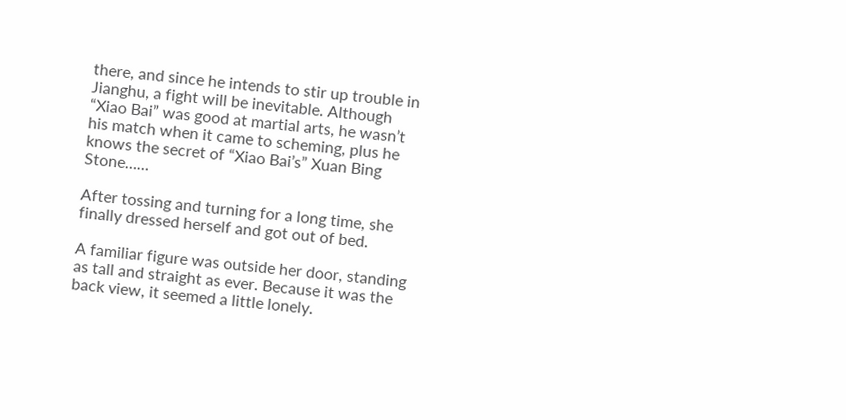there, and since he intends to stir up trouble in Jianghu, a fight will be inevitable. Although “Xiao Bai” was good at martial arts, he wasn’t his match when it came to scheming, plus he knows the secret of “Xiao Bai’s” Xuan Bing Stone……

After tossing and turning for a long time, she finally dressed herself and got out of bed.

A familiar figure was outside her door, standing as tall and straight as ever. Because it was the back view, it seemed a little lonely.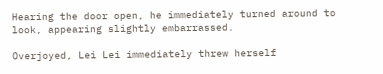Hearing the door open, he immediately turned around to look, appearing slightly embarrassed.

Overjoyed, Lei Lei immediately threw herself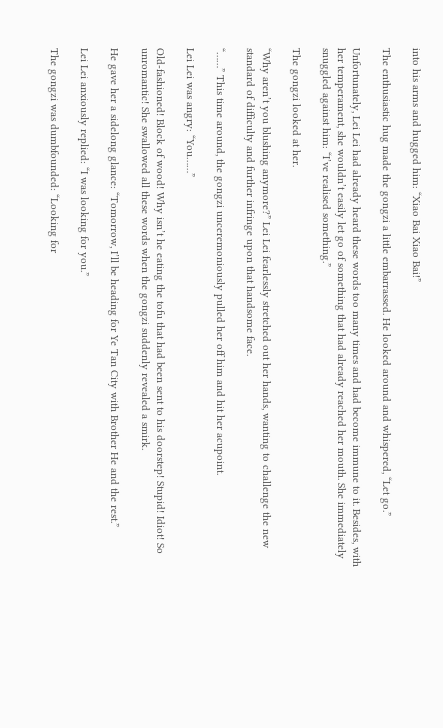into his arms and hugged him: “Xiao Bai Xiao Bai!”

The enthusiastic hug made the gongzi a little embarrassed. He looked around and whispered, “Let go.”

Unfortunately, Lei Lei had already heard these words too many times and had become immune to it. Besides, with her temperament, she wouldn’t easily let go of something that had already reached her mouth. She immediately snuggled against him: “I’ve realised something.”

The gongzi looked at her.

“Why aren’t you blushing anymore?” Lei Lei fearlessly stretched out her hands, wanting to challenge the new standard of difficulty and further infringe upon that handsome face.

“……” This time around, the gongzi unceremoniously pulled her off him and hit her acupoint.

Lei Lei was angry: “You……”

Old-fashioned! Block of wood! Why isn’t he eating the tofu that had been sent to his doorstep! Stupid! Idiot! So unromantic! She swallowed all these words when the gongzi suddenly revealed a smirk.

He gave her a sidelong glance: “Tomorrow, I’ll be heading for Ye Tan City with Brother He and the rest.”

Lei Lei anxiously replied: “I was looking for you.”

The gongzi was dumbfounded: “Looking for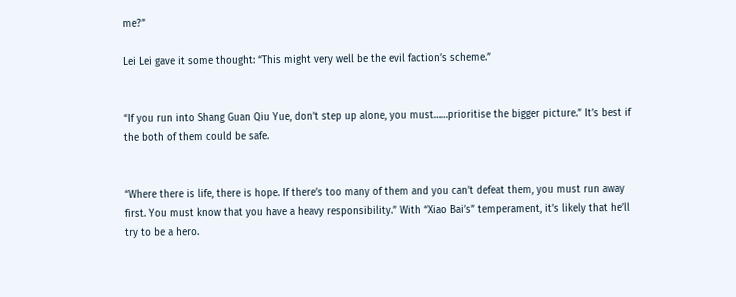me?”

Lei Lei gave it some thought: “This might very well be the evil faction’s scheme.”


“If you run into Shang Guan Qiu Yue, don’t step up alone, you must……prioritise the bigger picture.” It’s best if the both of them could be safe.


“Where there is life, there is hope. If there’s too many of them and you can’t defeat them, you must run away first. You must know that you have a heavy responsibility.” With “Xiao Bai’s” temperament, it’s likely that he’ll try to be a hero.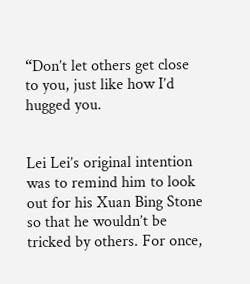“Don’t let others get close to you, just like how I’d hugged you.


Lei Lei’s original intention was to remind him to look out for his Xuan Bing Stone so that he wouldn’t be tricked by others. For once,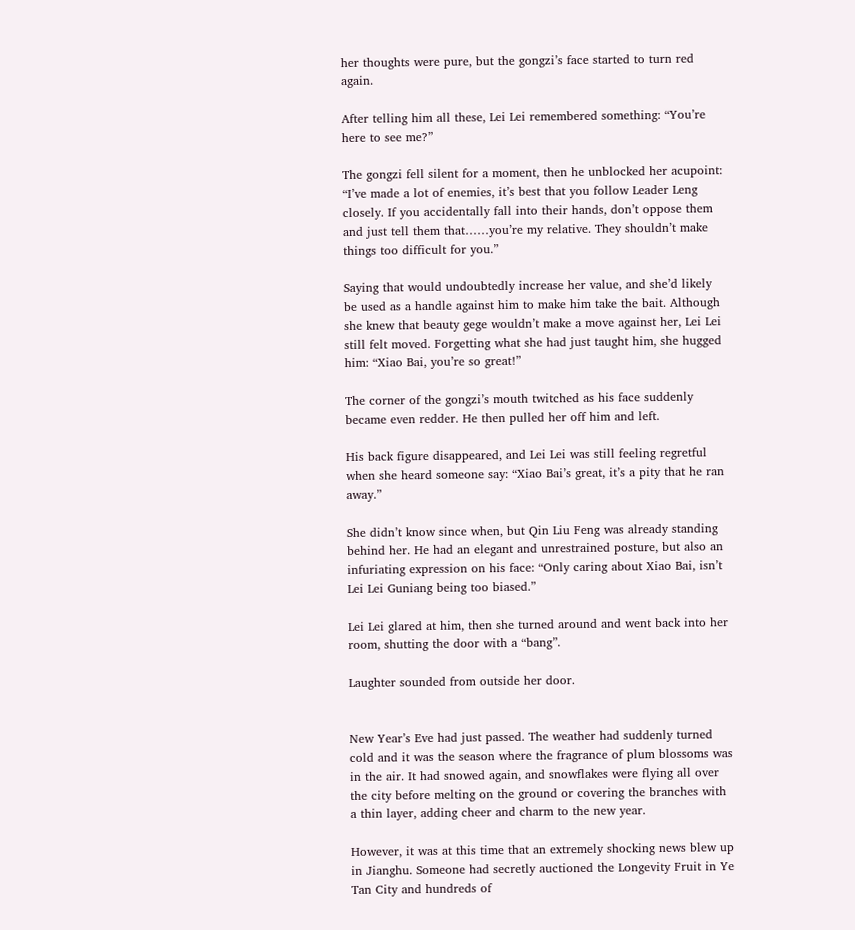her thoughts were pure, but the gongzi’s face started to turn red again.

After telling him all these, Lei Lei remembered something: “You’re here to see me?”

The gongzi fell silent for a moment, then he unblocked her acupoint: “I’ve made a lot of enemies, it’s best that you follow Leader Leng closely. If you accidentally fall into their hands, don’t oppose them and just tell them that……you’re my relative. They shouldn’t make things too difficult for you.”

Saying that would undoubtedly increase her value, and she’d likely be used as a handle against him to make him take the bait. Although she knew that beauty gege wouldn’t make a move against her, Lei Lei still felt moved. Forgetting what she had just taught him, she hugged him: “Xiao Bai, you’re so great!”

The corner of the gongzi’s mouth twitched as his face suddenly became even redder. He then pulled her off him and left.

His back figure disappeared, and Lei Lei was still feeling regretful when she heard someone say: “Xiao Bai’s great, it’s a pity that he ran away.”

She didn’t know since when, but Qin Liu Feng was already standing behind her. He had an elegant and unrestrained posture, but also an infuriating expression on his face: “Only caring about Xiao Bai, isn’t Lei Lei Guniang being too biased.”

Lei Lei glared at him, then she turned around and went back into her room, shutting the door with a “bang”.

Laughter sounded from outside her door.


New Year’s Eve had just passed. The weather had suddenly turned cold and it was the season where the fragrance of plum blossoms was in the air. It had snowed again, and snowflakes were flying all over the city before melting on the ground or covering the branches with a thin layer, adding cheer and charm to the new year.

However, it was at this time that an extremely shocking news blew up in Jianghu. Someone had secretly auctioned the Longevity Fruit in Ye Tan City and hundreds of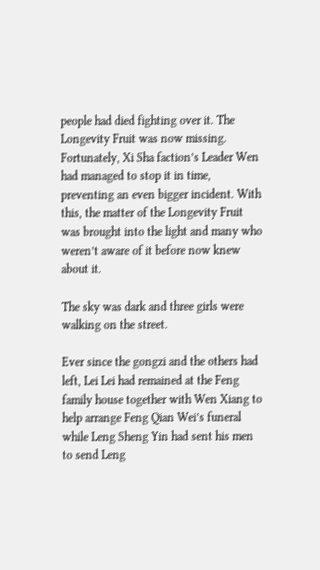people had died fighting over it. The Longevity Fruit was now missing. Fortunately, Xi Sha faction’s Leader Wen had managed to stop it in time, preventing an even bigger incident. With this, the matter of the Longevity Fruit was brought into the light and many who weren’t aware of it before now knew about it.

The sky was dark and three girls were walking on the street.

Ever since the gongzi and the others had left, Lei Lei had remained at the Feng family house together with Wen Xiang to help arrange Feng Qian Wei’s funeral while Leng Sheng Yin had sent his men to send Leng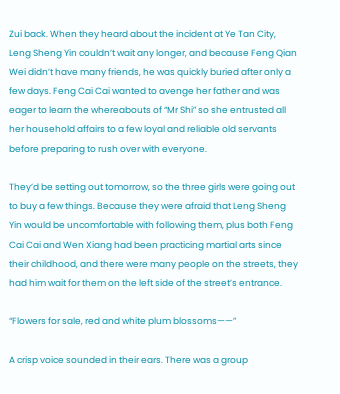Zui back. When they heard about the incident at Ye Tan City, Leng Sheng Yin couldn’t wait any longer, and because Feng Qian Wei didn’t have many friends, he was quickly buried after only a few days. Feng Cai Cai wanted to avenge her father and was eager to learn the whereabouts of “Mr Shi” so she entrusted all her household affairs to a few loyal and reliable old servants before preparing to rush over with everyone.

They’d be setting out tomorrow, so the three girls were going out to buy a few things. Because they were afraid that Leng Sheng Yin would be uncomfortable with following them, plus both Feng Cai Cai and Wen Xiang had been practicing martial arts since their childhood, and there were many people on the streets, they had him wait for them on the left side of the street’s entrance.

“Flowers for sale, red and white plum blossoms——”

A crisp voice sounded in their ears. There was a group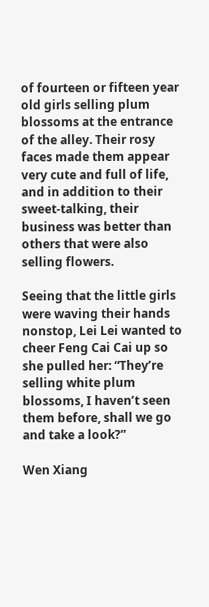of fourteen or fifteen year old girls selling plum blossoms at the entrance of the alley. Their rosy faces made them appear very cute and full of life, and in addition to their sweet-talking, their business was better than others that were also selling flowers.

Seeing that the little girls were waving their hands nonstop, Lei Lei wanted to cheer Feng Cai Cai up so she pulled her: “They’re selling white plum blossoms, I haven’t seen them before, shall we go and take a look?”

Wen Xiang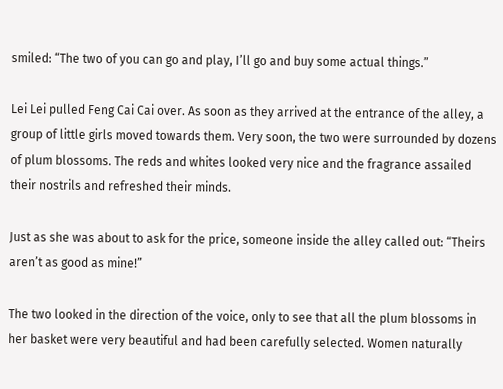smiled: “The two of you can go and play, I’ll go and buy some actual things.”

Lei Lei pulled Feng Cai Cai over. As soon as they arrived at the entrance of the alley, a group of little girls moved towards them. Very soon, the two were surrounded by dozens of plum blossoms. The reds and whites looked very nice and the fragrance assailed their nostrils and refreshed their minds.

Just as she was about to ask for the price, someone inside the alley called out: “Theirs aren’t as good as mine!”

The two looked in the direction of the voice, only to see that all the plum blossoms in her basket were very beautiful and had been carefully selected. Women naturally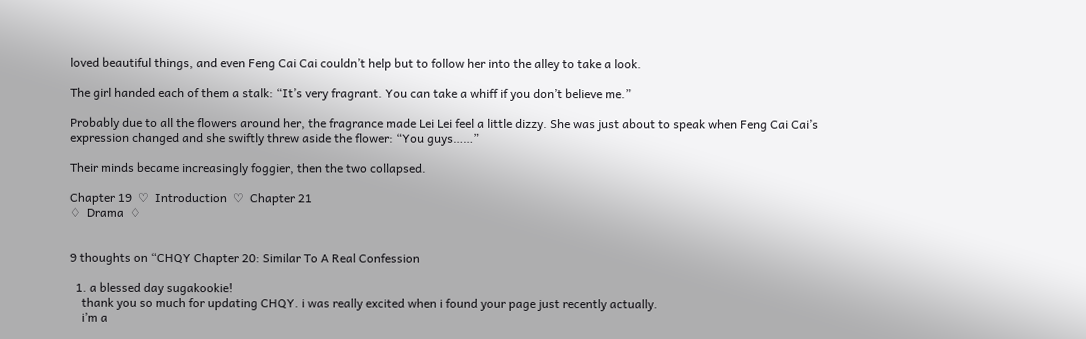loved beautiful things, and even Feng Cai Cai couldn’t help but to follow her into the alley to take a look.

The girl handed each of them a stalk: “It’s very fragrant. You can take a whiff if you don’t believe me.”

Probably due to all the flowers around her, the fragrance made Lei Lei feel a little dizzy. She was just about to speak when Feng Cai Cai’s expression changed and she swiftly threw aside the flower: “You guys……”

Their minds became increasingly foggier, then the two collapsed.

Chapter 19  ♡  Introduction  ♡  Chapter 21
♢  Drama  ♢


9 thoughts on “CHQY Chapter 20: Similar To A Real Confession

  1. a blessed day sugakookie!
    thank you so much for updating CHQY. i was really excited when i found your page just recently actually.
    i’m a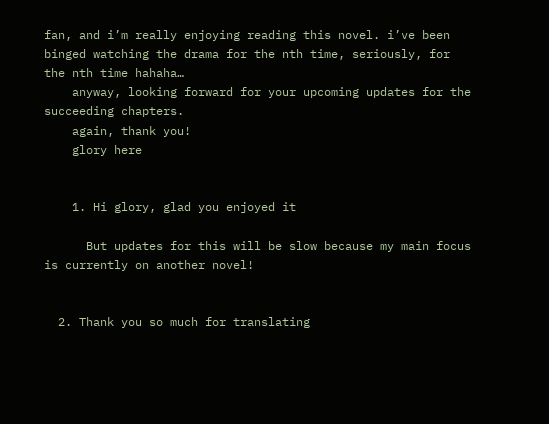fan, and i’m really enjoying reading this novel. i’ve been binged watching the drama for the nth time, seriously, for the nth time hahaha…
    anyway, looking forward for your upcoming updates for the succeeding chapters.
    again, thank you!
    glory here


    1. Hi glory, glad you enjoyed it

      But updates for this will be slow because my main focus is currently on another novel!


  2. Thank you so much for translating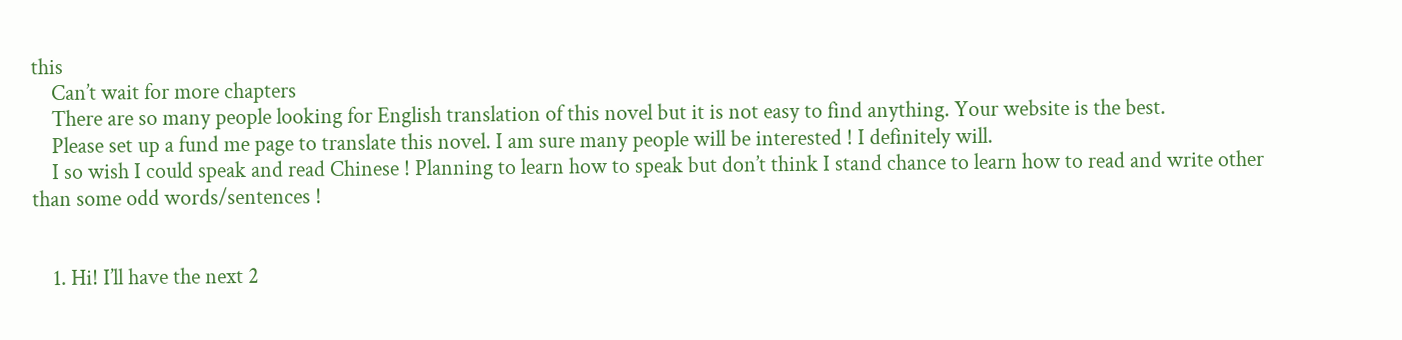this
    Can’t wait for more chapters
    There are so many people looking for English translation of this novel but it is not easy to find anything. Your website is the best.
    Please set up a fund me page to translate this novel. I am sure many people will be interested ! I definitely will.
    I so wish I could speak and read Chinese ! Planning to learn how to speak but don’t think I stand chance to learn how to read and write other than some odd words/sentences !


    1. Hi! I’ll have the next 2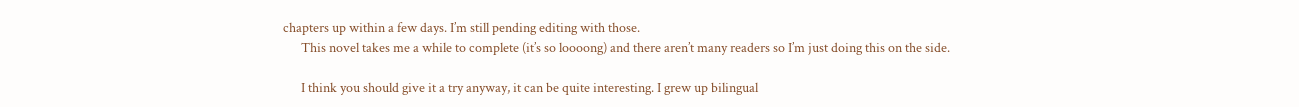chapters up within a few days. I’m still pending editing with those.
      This novel takes me a while to complete (it’s so loooong) and there aren’t many readers so I’m just doing this on the side.

      I think you should give it a try anyway, it can be quite interesting. I grew up bilingual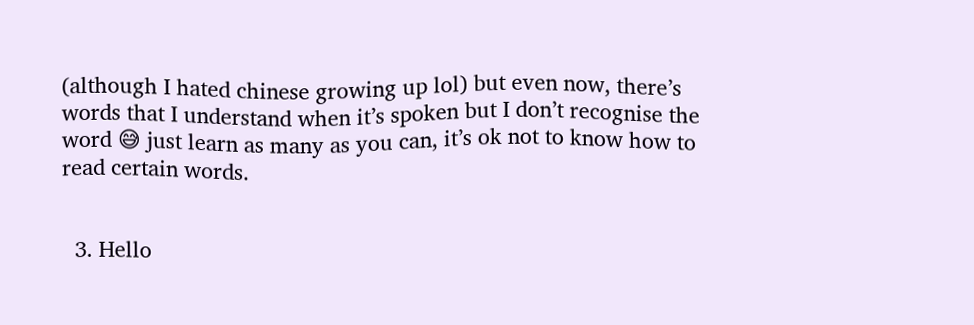(although I hated chinese growing up lol) but even now, there’s words that I understand when it’s spoken but I don’t recognise the word 😅 just learn as many as you can, it’s ok not to know how to read certain words.


  3. Hello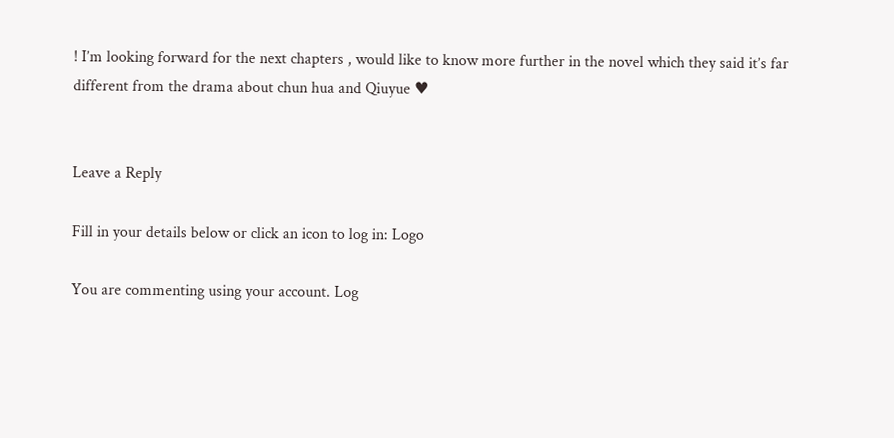! I’m looking forward for the next chapters , would like to know more further in the novel which they said it’s far different from the drama about chun hua and Qiuyue ♥


Leave a Reply

Fill in your details below or click an icon to log in: Logo

You are commenting using your account. Log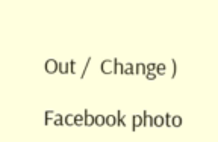Out /  Change )

Facebook photo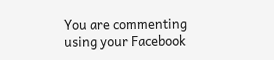You are commenting using your Facebook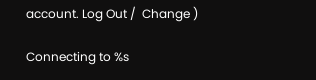account. Log Out /  Change )

Connecting to %s